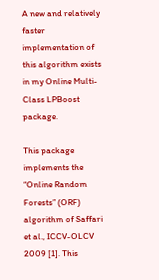A new and relatively faster implementation of this algorithm exists in my Online Multi-Class LPBoost package.

This package implements the “Online Random Forests” (ORF) algorithm of Saffari et al., ICCV-OLCV 2009 [1]. This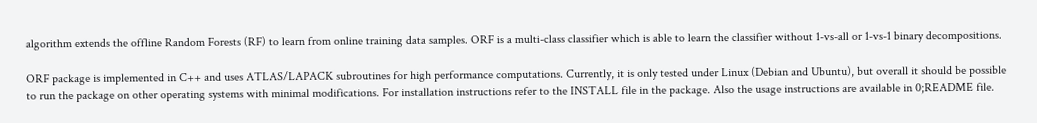algorithm extends the offline Random Forests (RF) to learn from online training data samples. ORF is a multi-class classifier which is able to learn the classifier without 1-vs-all or 1-vs-1 binary decompositions.

ORF package is implemented in C++ and uses ATLAS/LAPACK subroutines for high performance computations. Currently, it is only tested under Linux (Debian and Ubuntu), but overall it should be possible to run the package on other operating systems with minimal modifications. For installation instructions refer to the INSTALL file in the package. Also the usage instructions are available in 0;README file.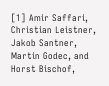[1] Amir Saffari, Christian Leistner, Jakob Santner, Martin Godec, and Horst Bischof,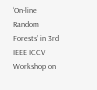‘On-line Random Forests’ in 3rd IEEE ICCV Workshop on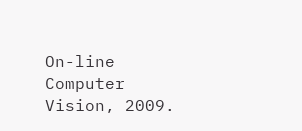On-line Computer Vision, 2009.